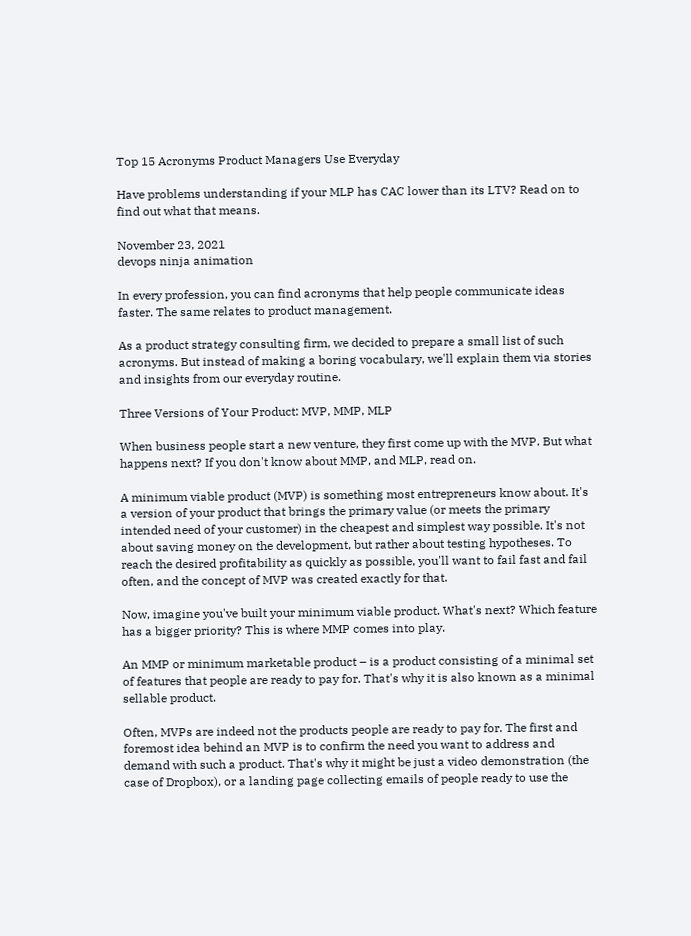Top 15 Acronyms Product Managers Use Everyday

Have problems understanding if your MLP has CAC lower than its LTV? Read on to find out what that means.

November 23, 2021
devops ninja animation

In every profession, you can find acronyms that help people communicate ideas faster. The same relates to product management.

As a product strategy consulting firm, we decided to prepare a small list of such acronyms. But instead of making a boring vocabulary, we'll explain them via stories and insights from our everyday routine.

Three Versions of Your Product: MVP, MMP, MLP

When business people start a new venture, they first come up with the MVP. But what happens next? If you don't know about MMP, and MLP, read on.

A minimum viable product (MVP) is something most entrepreneurs know about. It's a version of your product that brings the primary value (or meets the primary intended need of your customer) in the cheapest and simplest way possible. It's not about saving money on the development, but rather about testing hypotheses. To reach the desired profitability as quickly as possible, you'll want to fail fast and fail often, and the concept of MVP was created exactly for that.

Now, imagine you've built your minimum viable product. What's next? Which feature has a bigger priority? This is where MMP comes into play.

An MMP or minimum marketable product – is a product consisting of a minimal set of features that people are ready to pay for. That's why it is also known as a minimal sellable product.

Often, MVPs are indeed not the products people are ready to pay for. The first and foremost idea behind an MVP is to confirm the need you want to address and demand with such a product. That's why it might be just a video demonstration (the case of Dropbox), or a landing page collecting emails of people ready to use the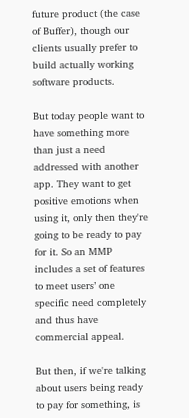future product (the case of Buffer), though our clients usually prefer to build actually working software products.

But today people want to have something more than just a need addressed with another app. They want to get positive emotions when using it, only then they're going to be ready to pay for it. So an MMP includes a set of features to meet users’ one specific need completely and thus have commercial appeal.

But then, if we're talking about users being ready to pay for something, is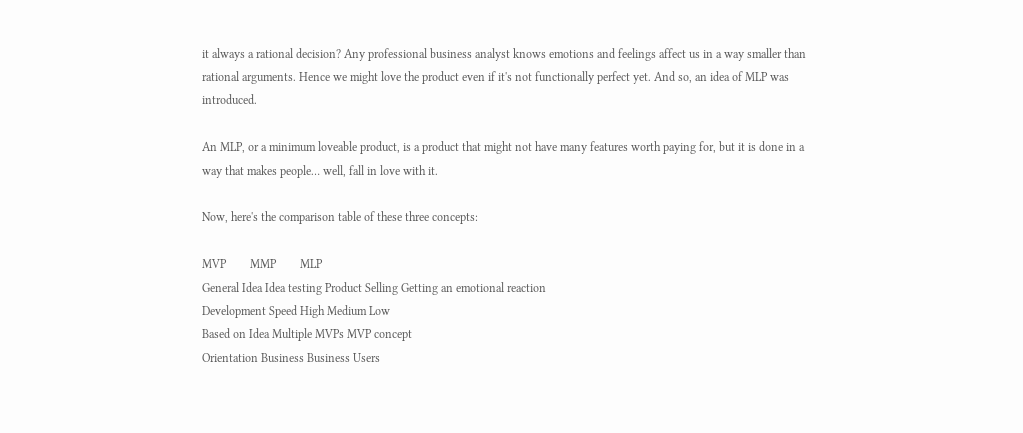it always a rational decision? Any professional business analyst knows emotions and feelings affect us in a way smaller than rational arguments. Hence we might love the product even if it's not functionally perfect yet. And so, an idea of MLP was introduced.

An MLP, or a minimum loveable product, is a product that might not have many features worth paying for, but it is done in a way that makes people… well, fall in love with it.

Now, here's the comparison table of these three concepts:

MVP        MMP        MLP
General Idea Idea testing Product Selling Getting an emotional reaction
Development Speed High Medium Low
Based on Idea Multiple MVPs MVP concept
Orientation Business Business Users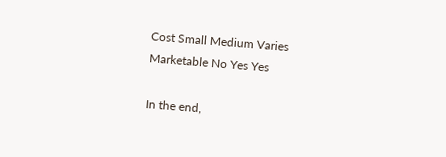Cost Small Medium Varies
Marketable No Yes Yes

In the end,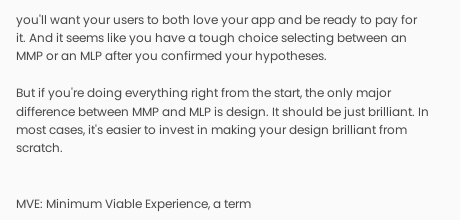you'll want your users to both love your app and be ready to pay for it. And it seems like you have a tough choice selecting between an MMP or an MLP after you confirmed your hypotheses.

But if you're doing everything right from the start, the only major difference between MMP and MLP is design. It should be just brilliant. In most cases, it's easier to invest in making your design brilliant from scratch.


MVE: Minimum Viable Experience, a term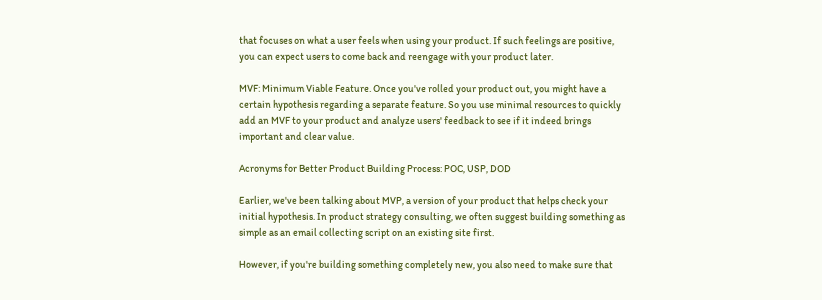that focuses on what a user feels when using your product. If such feelings are positive, you can expect users to come back and reengage with your product later.

MVF: Minimum Viable Feature. Once you've rolled your product out, you might have a certain hypothesis regarding a separate feature. So you use minimal resources to quickly add an MVF to your product and analyze users' feedback to see if it indeed brings important and clear value.

Acronyms for Better Product Building Process: POC, USP, DOD

Earlier, we've been talking about MVP, a version of your product that helps check your initial hypothesis. In product strategy consulting, we often suggest building something as simple as an email collecting script on an existing site first.

However, if you're building something completely new, you also need to make sure that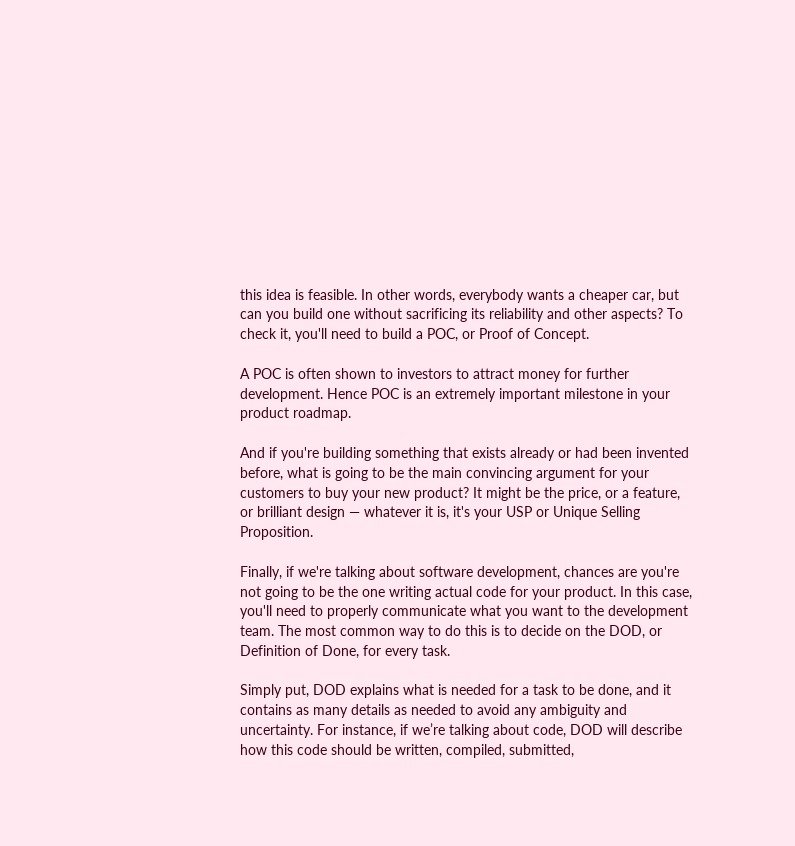this idea is feasible. In other words, everybody wants a cheaper car, but can you build one without sacrificing its reliability and other aspects? To check it, you'll need to build a POC, or Proof of Concept.

A POC is often shown to investors to attract money for further development. Hence POC is an extremely important milestone in your product roadmap.

And if you're building something that exists already or had been invented before, what is going to be the main convincing argument for your customers to buy your new product? It might be the price, or a feature, or brilliant design — whatever it is, it's your USP or Unique Selling Proposition.

Finally, if we're talking about software development, chances are you're not going to be the one writing actual code for your product. In this case, you'll need to properly communicate what you want to the development team. The most common way to do this is to decide on the DOD, or Definition of Done, for every task.

Simply put, DOD explains what is needed for a task to be done, and it contains as many details as needed to avoid any ambiguity and uncertainty. For instance, if we’re talking about code, DOD will describe how this code should be written, compiled, submitted,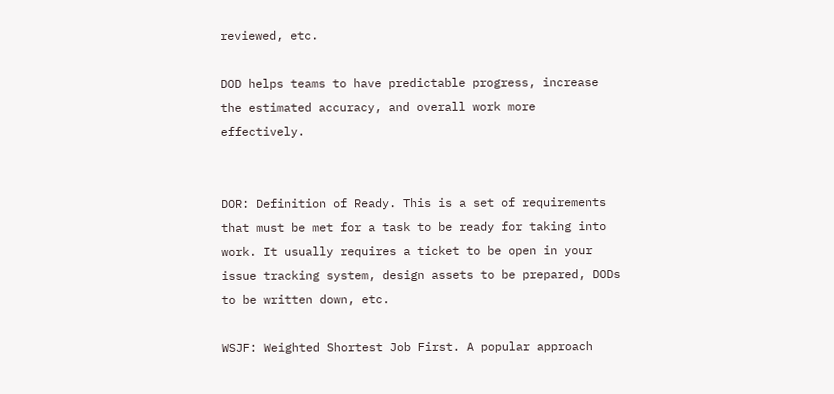reviewed, etc.

DOD helps teams to have predictable progress, increase the estimated accuracy, and overall work more effectively.


DOR: Definition of Ready. This is a set of requirements that must be met for a task to be ready for taking into work. It usually requires a ticket to be open in your issue tracking system, design assets to be prepared, DODs to be written down, etc.

WSJF: Weighted Shortest Job First. A popular approach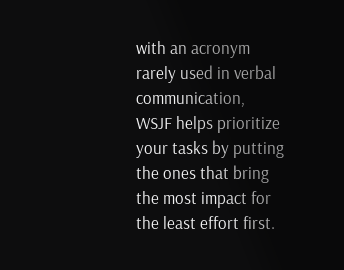with an acronym rarely used in verbal communication, WSJF helps prioritize your tasks by putting the ones that bring the most impact for the least effort first.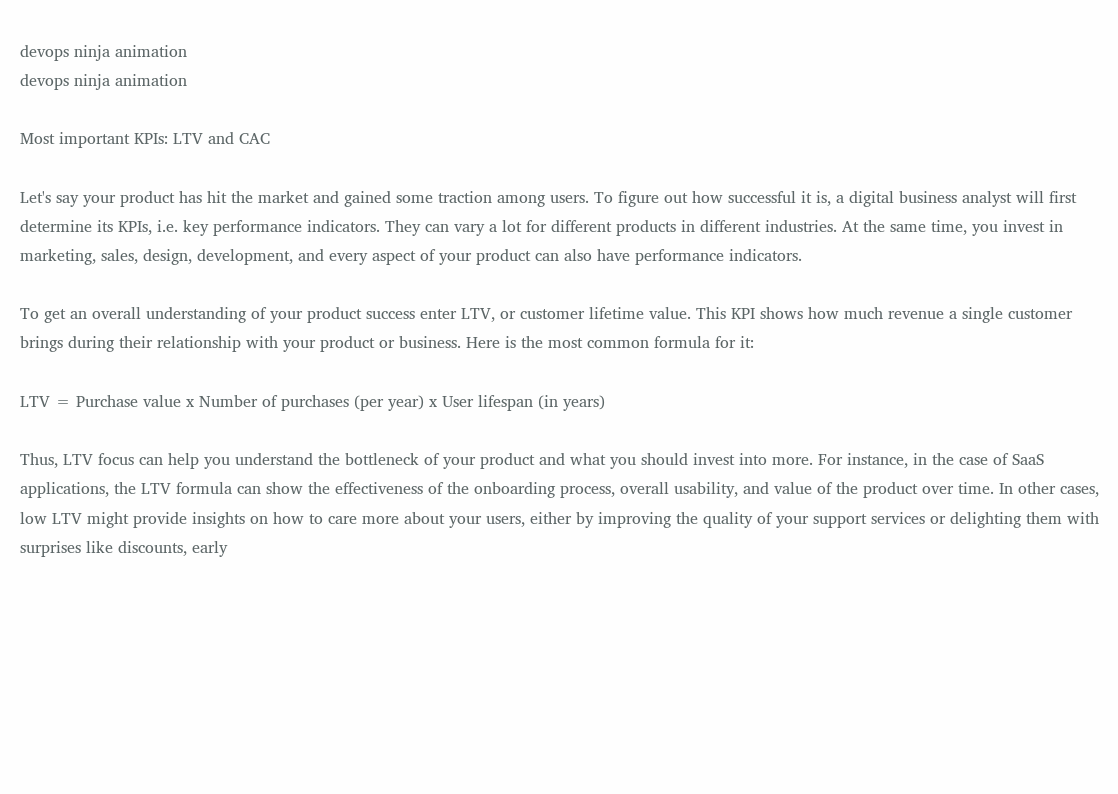devops ninja animation
devops ninja animation

Most important KPIs: LTV and CAC

Let's say your product has hit the market and gained some traction among users. To figure out how successful it is, a digital business analyst will first determine its KPIs, i.e. key performance indicators. They can vary a lot for different products in different industries. At the same time, you invest in marketing, sales, design, development, and every aspect of your product can also have performance indicators.

To get an overall understanding of your product success enter LTV, or customer lifetime value. This KPI shows how much revenue a single customer brings during their relationship with your product or business. Here is the most common formula for it:

LTV = Purchase value x Number of purchases (per year) x User lifespan (in years)

Thus, LTV focus can help you understand the bottleneck of your product and what you should invest into more. For instance, in the case of SaaS applications, the LTV formula can show the effectiveness of the onboarding process, overall usability, and value of the product over time. In other cases, low LTV might provide insights on how to care more about your users, either by improving the quality of your support services or delighting them with surprises like discounts, early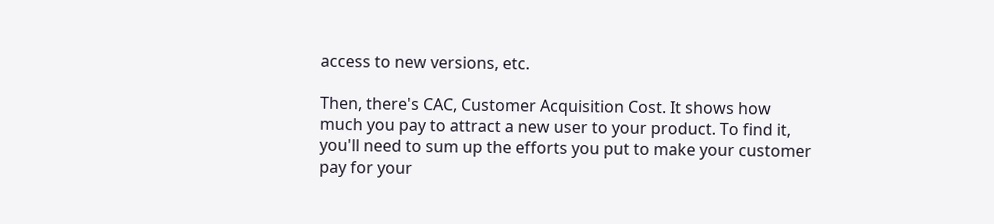access to new versions, etc.

Then, there's CAC, Customer Acquisition Cost. It shows how much you pay to attract a new user to your product. To find it, you'll need to sum up the efforts you put to make your customer pay for your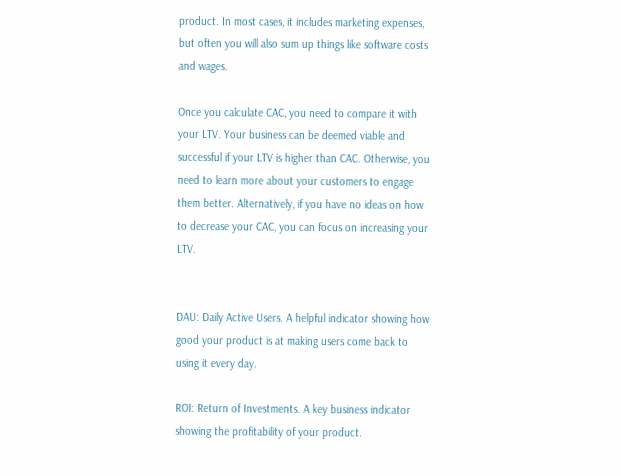product. In most cases, it includes marketing expenses, but often you will also sum up things like software costs and wages.

Once you calculate CAC, you need to compare it with your LTV. Your business can be deemed viable and successful if your LTV is higher than CAC. Otherwise, you need to learn more about your customers to engage them better. Alternatively, if you have no ideas on how to decrease your CAC, you can focus on increasing your LTV.


DAU: Daily Active Users. A helpful indicator showing how good your product is at making users come back to using it every day.

ROI: Return of Investments. A key business indicator showing the profitability of your product.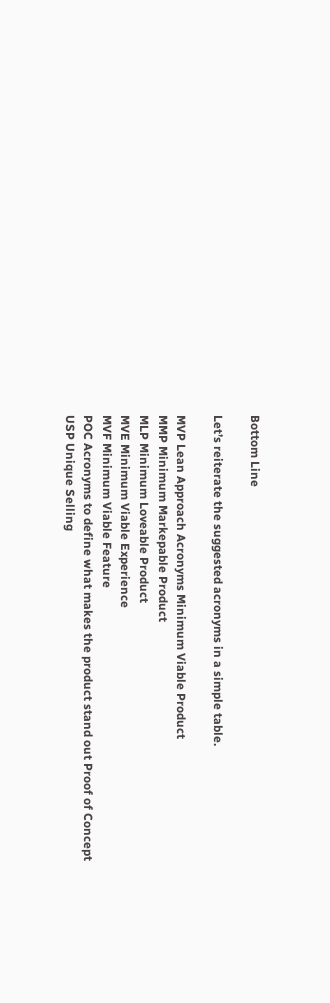Bottom Line

Let’s reiterate the suggested acronyms in a simple table.

MVP Lean Approach Acronyms Minimum Viable Product
MMP Minimum Markepable Product
MLP Minimum Loveable Product
MVE Minimum Viable Experience
MVF Minimum Viable Feature
POC Acronyms to define what makes the product stand out Proof of Concept
USP Unique Selling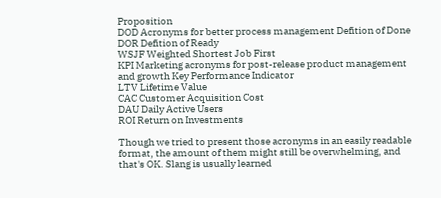Proposition
DOD Acronyms for better process management Defition of Done
DOR Defition of Ready
WSJF Weighted Shortest Job First
KPI Marketing acronyms for post-release product management and growth Key Performance Indicator
LTV Lifetime Value
CAC Customer Acquisition Cost
DAU Daily Active Users
ROI Return on Investments

Though we tried to present those acronyms in an easily readable format, the amount of them might still be overwhelming, and that's OK. Slang is usually learned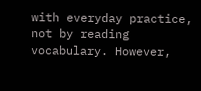with everyday practice, not by reading vocabulary. However,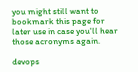you might still want to bookmark this page for later use in case you'll hear those acronyms again.

devops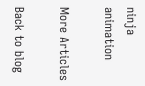ninja animation

More Articles

Back to blog